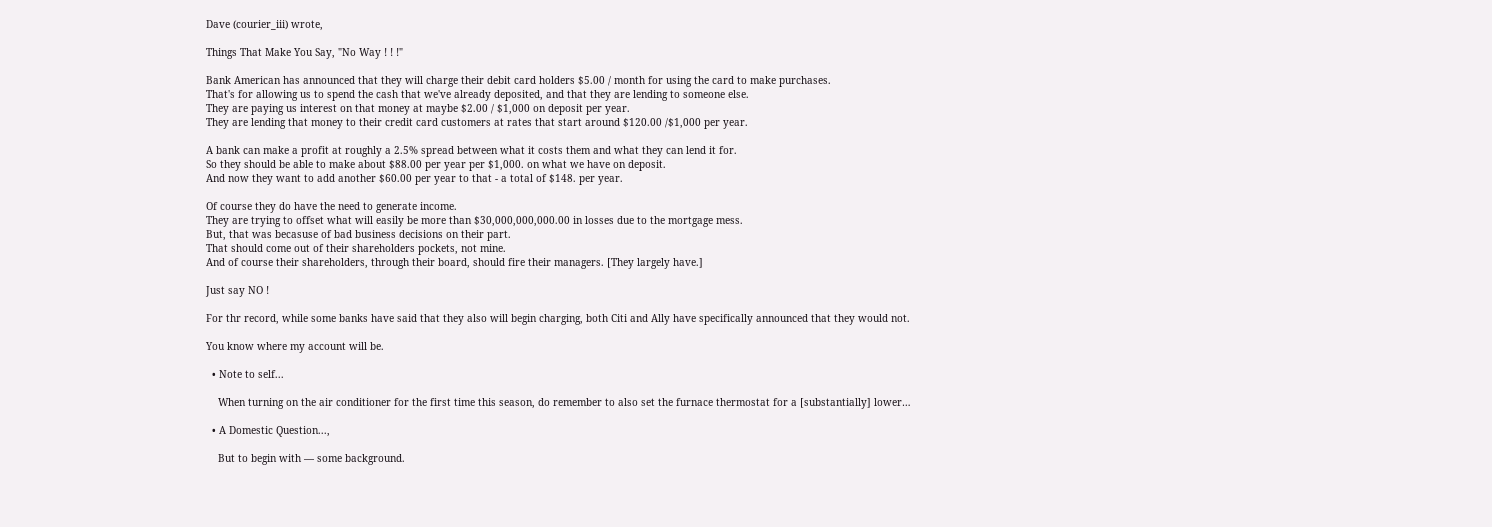Dave (courier_iii) wrote,

Things That Make You Say, "No Way ! ! !"

Bank American has announced that they will charge their debit card holders $5.00 / month for using the card to make purchases.
That's for allowing us to spend the cash that we've already deposited, and that they are lending to someone else.
They are paying us interest on that money at maybe $2.00 / $1,000 on deposit per year.
They are lending that money to their credit card customers at rates that start around $120.00 /$1,000 per year.

A bank can make a profit at roughly a 2.5% spread between what it costs them and what they can lend it for.
So they should be able to make about $88.00 per year per $1,000. on what we have on deposit.
And now they want to add another $60.00 per year to that - a total of $148. per year.

Of course they do have the need to generate income.
They are trying to offset what will easily be more than $30,000,000,000.00 in losses due to the mortgage mess.
But, that was becasuse of bad business decisions on their part.
That should come out of their shareholders pockets, not mine.
And of course their shareholders, through their board, should fire their managers. [They largely have.]

Just say NO !

For thr record, while some banks have said that they also will begin charging, both Citi and Ally have specifically announced that they would not.

You know where my account will be.

  • Note to self...

    When turning on the air conditioner for the first time this season, do remember to also set the furnace thermostat for a [substantially] lower…

  • A Domestic Question...,

    But to begin with — some background.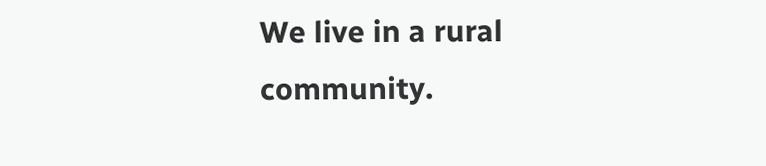We live in a rural community.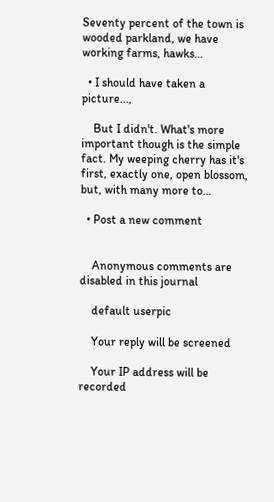Seventy percent of the town is wooded parkland, we have working farms, hawks…

  • I should have taken a picture...,

    But I didn't. What's more important though is the simple fact. My weeping cherry has it's first, exactly one, open blossom, but, with many more to…

  • Post a new comment


    Anonymous comments are disabled in this journal

    default userpic

    Your reply will be screened

    Your IP address will be recorded